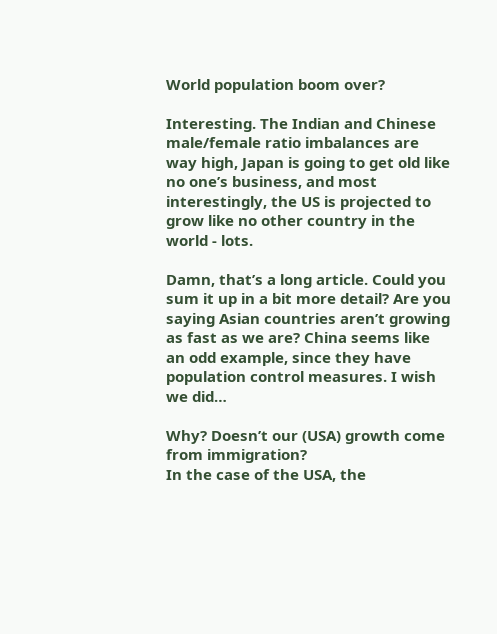World population boom over?

Interesting. The Indian and Chinese male/female ratio imbalances are way high, Japan is going to get old like no one’s business, and most interestingly, the US is projected to grow like no other country in the world - lots.

Damn, that’s a long article. Could you sum it up in a bit more detail? Are you saying Asian countries aren’t growing as fast as we are? China seems like an odd example, since they have population control measures. I wish we did…

Why? Doesn’t our (USA) growth come from immigration?
In the case of the USA, the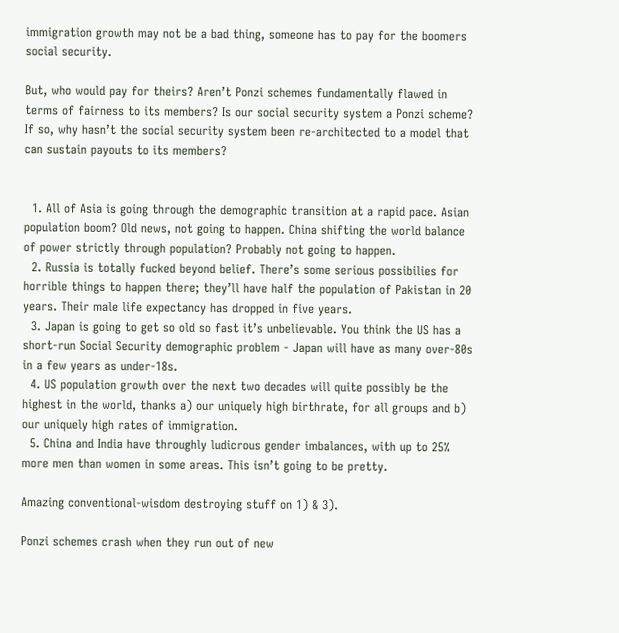immigration growth may not be a bad thing, someone has to pay for the boomers social security.

But, who would pay for theirs? Aren’t Ponzi schemes fundamentally flawed in terms of fairness to its members? Is our social security system a Ponzi scheme? If so, why hasn’t the social security system been re-architected to a model that can sustain payouts to its members?


  1. All of Asia is going through the demographic transition at a rapid pace. Asian population boom? Old news, not going to happen. China shifting the world balance of power strictly through population? Probably not going to happen.
  2. Russia is totally fucked beyond belief. There’s some serious possibilies for horrible things to happen there; they’ll have half the population of Pakistan in 20 years. Their male life expectancy has dropped in five years.
  3. Japan is going to get so old so fast it’s unbelievable. You think the US has a short-run Social Security demographic problem - Japan will have as many over-80s in a few years as under-18s.
  4. US population growth over the next two decades will quite possibly be the highest in the world, thanks a) our uniquely high birthrate, for all groups and b) our uniquely high rates of immigration.
  5. China and India have throughly ludicrous gender imbalances, with up to 25% more men than women in some areas. This isn’t going to be pretty.

Amazing conventional-wisdom destroying stuff on 1) & 3).

Ponzi schemes crash when they run out of new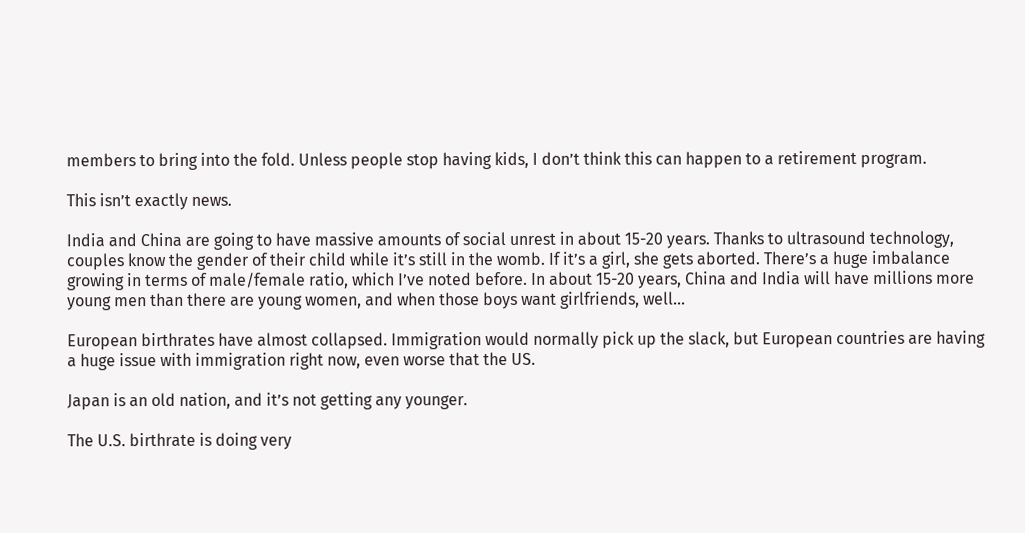members to bring into the fold. Unless people stop having kids, I don’t think this can happen to a retirement program.

This isn’t exactly news.

India and China are going to have massive amounts of social unrest in about 15-20 years. Thanks to ultrasound technology, couples know the gender of their child while it’s still in the womb. If it’s a girl, she gets aborted. There’s a huge imbalance growing in terms of male/female ratio, which I’ve noted before. In about 15-20 years, China and India will have millions more young men than there are young women, and when those boys want girlfriends, well…

European birthrates have almost collapsed. Immigration would normally pick up the slack, but European countries are having a huge issue with immigration right now, even worse that the US.

Japan is an old nation, and it’s not getting any younger.

The U.S. birthrate is doing very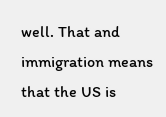well. That and immigration means that the US is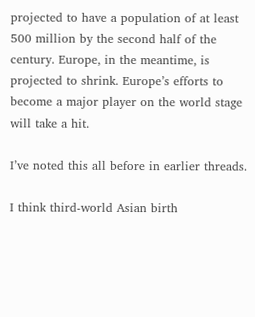projected to have a population of at least 500 million by the second half of the century. Europe, in the meantime, is projected to shrink. Europe’s efforts to become a major player on the world stage will take a hit.

I’ve noted this all before in earlier threads.

I think third-world Asian birth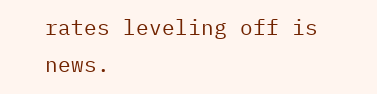rates leveling off is news.